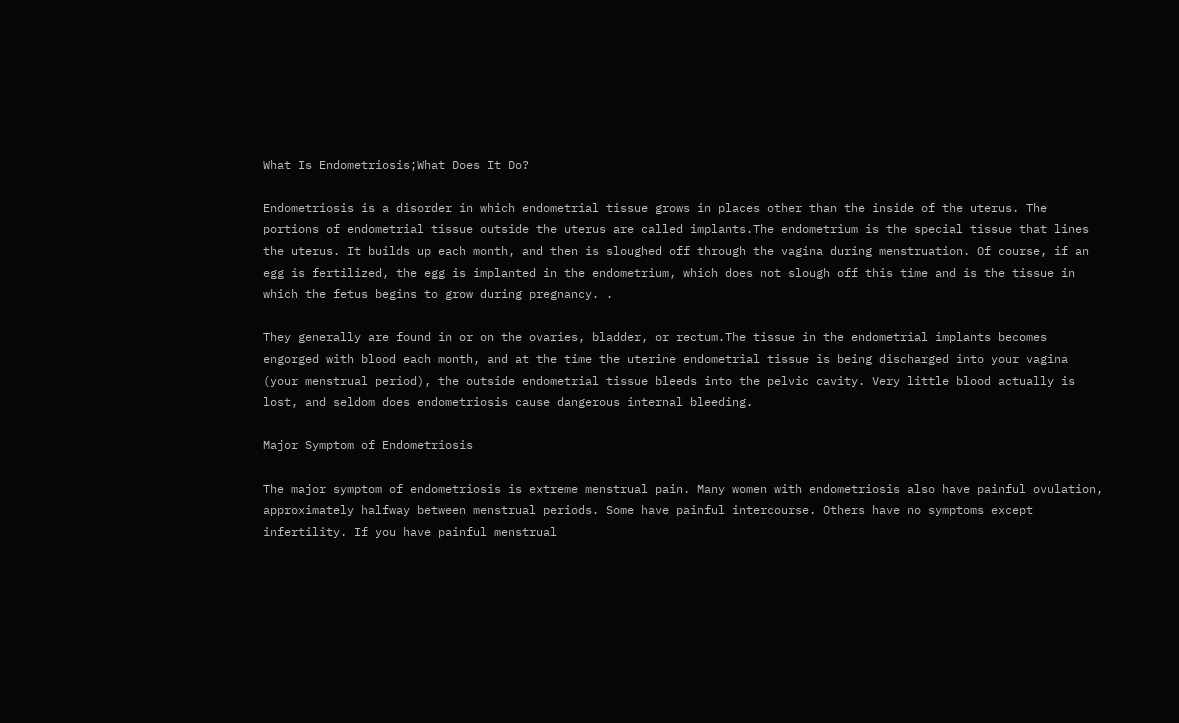What Is Endometriosis;What Does It Do?

Endometriosis is a disorder in which endometrial tissue grows in places other than the inside of the uterus. The portions of endometrial tissue outside the uterus are called implants.The endometrium is the special tissue that lines the uterus. It builds up each month, and then is sloughed off through the vagina during menstruation. Of course, if an egg is fertilized, the egg is implanted in the endometrium, which does not slough off this time and is the tissue in which the fetus begins to grow during pregnancy. .

They generally are found in or on the ovaries, bladder, or rectum.The tissue in the endometrial implants becomes engorged with blood each month, and at the time the uterine endometrial tissue is being discharged into your vagina (your menstrual period), the outside endometrial tissue bleeds into the pelvic cavity. Very little blood actually is lost, and seldom does endometriosis cause dangerous internal bleeding.

Major Symptom of Endometriosis

The major symptom of endometriosis is extreme menstrual pain. Many women with endometriosis also have painful ovulation, approximately halfway between menstrual periods. Some have painful intercourse. Others have no symptoms except infertility. If you have painful menstrual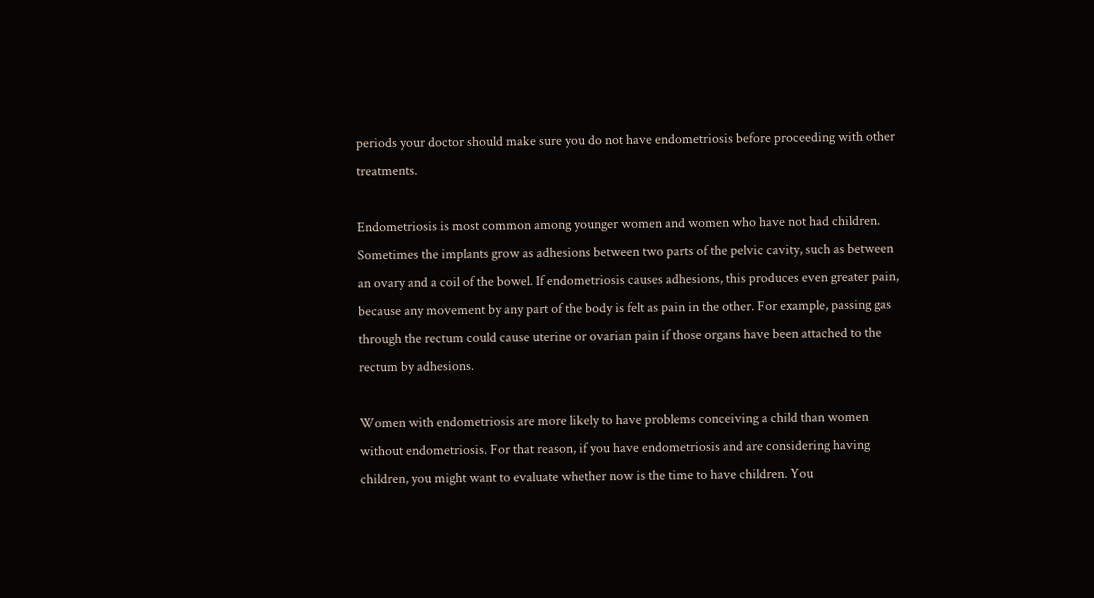periods your doctor should make sure you do not have endometriosis before proceeding with other treatments.

Endometriosis is most common among younger women and women who have not had children. Sometimes the implants grow as adhesions between two parts of the pelvic cavity, such as between an ovary and a coil of the bowel. If endometriosis causes adhesions, this produces even greater pain, because any movement by any part of the body is felt as pain in the other. For example, passing gas through the rectum could cause uterine or ovarian pain if those organs have been attached to the rectum by adhesions.

Women with endometriosis are more likely to have problems conceiving a child than women without endometriosis. For that reason, if you have endometriosis and are considering having children, you might want to evaluate whether now is the time to have children. You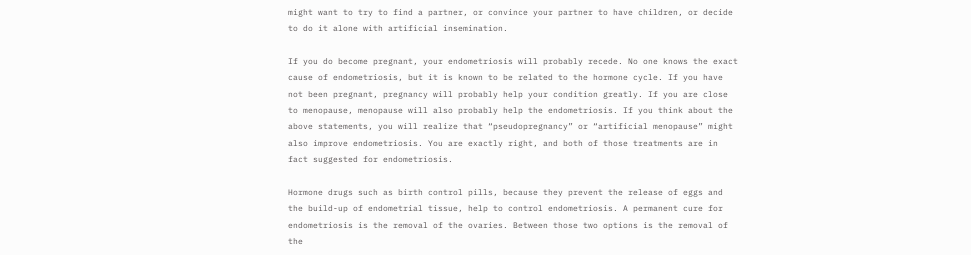might want to try to find a partner, or convince your partner to have children, or decide to do it alone with artificial insemination.

If you do become pregnant, your endometriosis will probably recede. No one knows the exact cause of endometriosis, but it is known to be related to the hormone cycle. If you have not been pregnant, pregnancy will probably help your condition greatly. If you are close to menopause, menopause will also probably help the endometriosis. If you think about the above statements, you will realize that “pseudopregnancy” or “artificial menopause” might also improve endometriosis. You are exactly right, and both of those treatments are in fact suggested for endometriosis.

Hormone drugs such as birth control pills, because they prevent the release of eggs and the build-up of endometrial tissue, help to control endometriosis. A permanent cure for endometriosis is the removal of the ovaries. Between those two options is the removal of the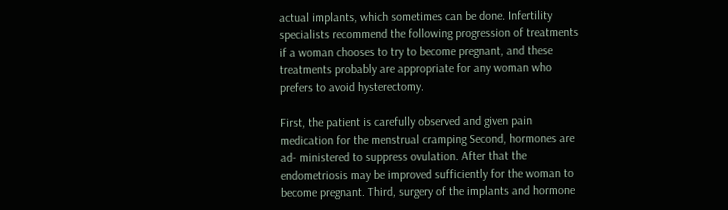actual implants, which sometimes can be done. Infertility specialists recommend the following progression of treatments if a woman chooses to try to become pregnant, and these treatments probably are appropriate for any woman who prefers to avoid hysterectomy.

First, the patient is carefully observed and given pain medication for the menstrual cramping Second, hormones are ad- ministered to suppress ovulation. After that the endometriosis may be improved sufficiently for the woman to become pregnant. Third, surgery of the implants and hormone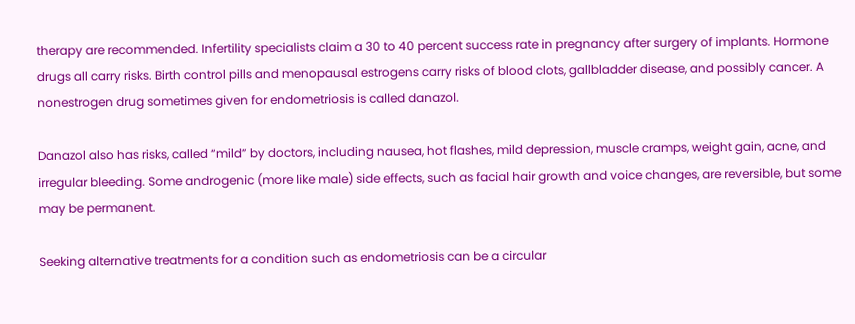therapy are recommended. Infertility specialists claim a 30 to 40 percent success rate in pregnancy after surgery of implants. Hormone drugs all carry risks. Birth control pills and menopausal estrogens carry risks of blood clots, gallbladder disease, and possibly cancer. A nonestrogen drug sometimes given for endometriosis is called danazol.

Danazol also has risks, called “mild” by doctors, including nausea, hot flashes, mild depression, muscle cramps, weight gain, acne, and irregular bleeding. Some androgenic (more like male) side effects, such as facial hair growth and voice changes, are reversible, but some may be permanent.

Seeking alternative treatments for a condition such as endometriosis can be a circular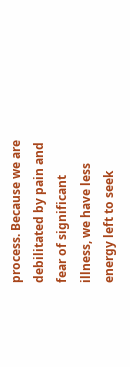process. Because we are debilitated by pain and fear of significant illness, we have less energy left to seek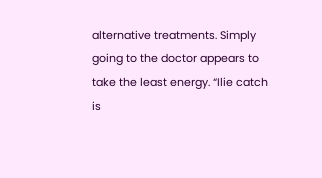alternative treatments. Simply going to the doctor appears to take the least energy. “Ilie catch is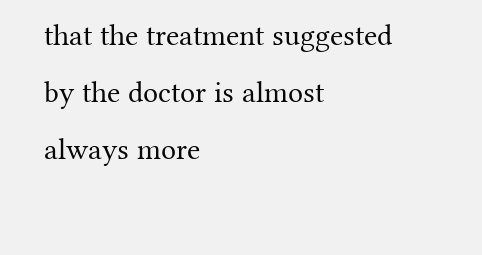that the treatment suggested by the doctor is almost always more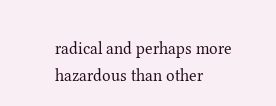radical and perhaps more hazardous than other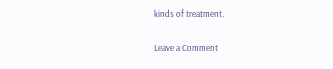kinds of treatment.

Leave a Comment